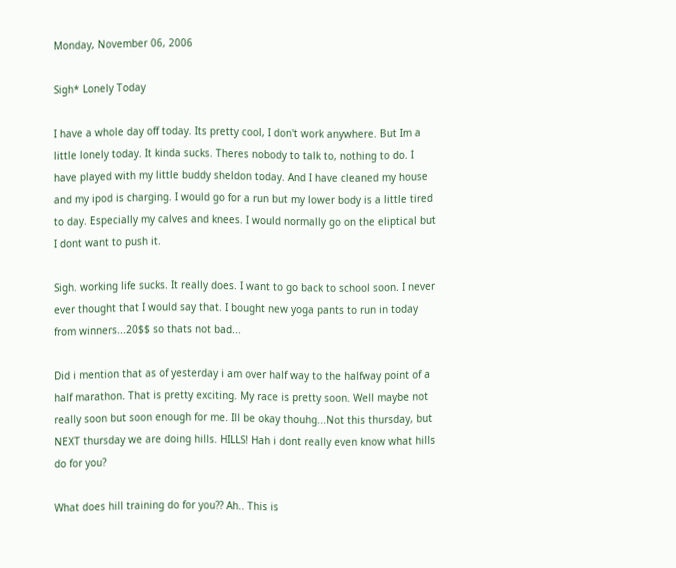Monday, November 06, 2006

Sigh* Lonely Today

I have a whole day off today. Its pretty cool, I don't work anywhere. But Im a little lonely today. It kinda sucks. Theres nobody to talk to, nothing to do. I have played with my little buddy sheldon today. And I have cleaned my house and my ipod is charging. I would go for a run but my lower body is a little tired to day. Especially my calves and knees. I would normally go on the eliptical but I dont want to push it.

Sigh. working life sucks. It really does. I want to go back to school soon. I never ever thought that I would say that. I bought new yoga pants to run in today from winners...20$$ so thats not bad...

Did i mention that as of yesterday i am over half way to the halfway point of a half marathon. That is pretty exciting. My race is pretty soon. Well maybe not really soon but soon enough for me. Ill be okay thouhg...Not this thursday, but NEXT thursday we are doing hills. HILLS! Hah i dont really even know what hills do for you?

What does hill training do for you?? Ah.. This is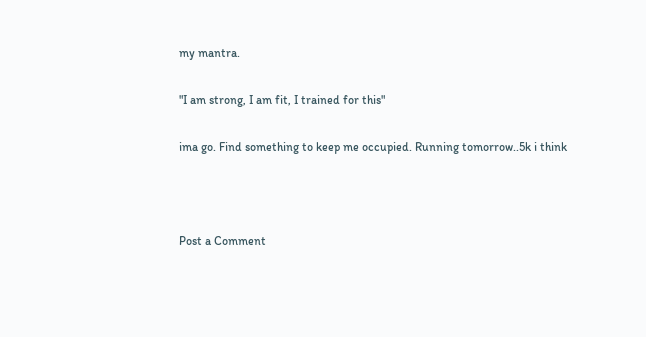my mantra.

"I am strong, I am fit, I trained for this"

ima go. Find something to keep me occupied. Running tomorrow..5k i think



Post a Comment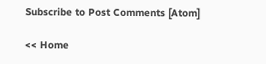Subscribe to Post Comments [Atom]

<< Home